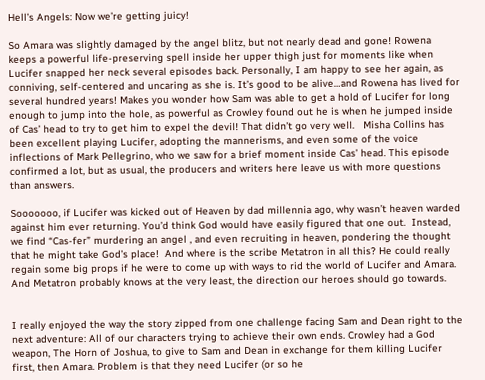Hell’s Angels: Now we’re getting juicy!

So Amara was slightly damaged by the angel blitz, but not nearly dead and gone! Rowena keeps a powerful life-preserving spell inside her upper thigh just for moments like when Lucifer snapped her neck several episodes back. Personally, I am happy to see her again, as conniving, self-centered and uncaring as she is. It’s good to be alive…and Rowena has lived for several hundred years! Makes you wonder how Sam was able to get a hold of Lucifer for long enough to jump into the hole, as powerful as Crowley found out he is when he jumped inside of Cas’ head to try to get him to expel the devil! That didn’t go very well.   Misha Collins has been excellent playing Lucifer, adopting the mannerisms, and even some of the voice inflections of Mark Pellegrino, who we saw for a brief moment inside Cas’ head. This episode confirmed a lot, but as usual, the producers and writers here leave us with more questions than answers.

Sooooooo, if Lucifer was kicked out of Heaven by dad millennia ago, why wasn’t heaven warded against him ever returning. You’d think God would have easily figured that one out.  Instead, we find “Cas-fer” murdering an angel , and even recruiting in heaven, pondering the thought that he might take God’s place!  And where is the scribe Metatron in all this? He could really regain some big props if he were to come up with ways to rid the world of Lucifer and Amara. And Metatron probably knows at the very least, the direction our heroes should go towards.


I really enjoyed the way the story zipped from one challenge facing Sam and Dean right to the next adventure: All of our characters trying to achieve their own ends. Crowley had a God weapon, The Horn of Joshua, to give to Sam and Dean in exchange for them killing Lucifer first, then Amara. Problem is that they need Lucifer (or so he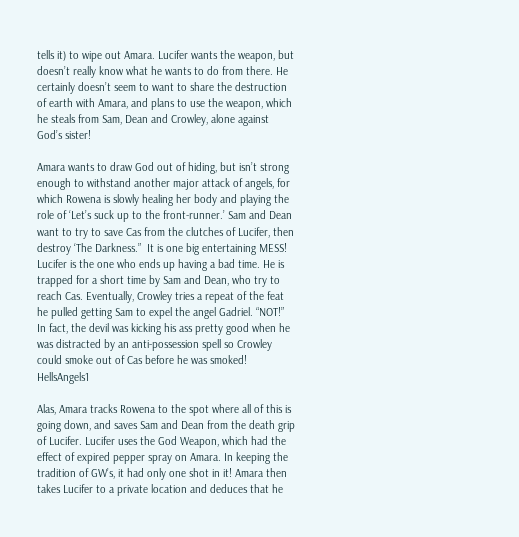tells it) to wipe out Amara. Lucifer wants the weapon, but doesn’t really know what he wants to do from there. He certainly doesn’t seem to want to share the destruction of earth with Amara, and plans to use the weapon, which he steals from Sam, Dean and Crowley, alone against God’s sister!

Amara wants to draw God out of hiding, but isn’t strong enough to withstand another major attack of angels, for which Rowena is slowly healing her body and playing the role of ‘Let’s suck up to the front-runner.’ Sam and Dean want to try to save Cas from the clutches of Lucifer, then destroy ‘The Darkness.”  It is one big entertaining MESS! Lucifer is the one who ends up having a bad time. He is trapped for a short time by Sam and Dean, who try to reach Cas. Eventually, Crowley tries a repeat of the feat he pulled getting Sam to expel the angel Gadriel. “NOT!” In fact, the devil was kicking his ass pretty good when he was distracted by an anti-possession spell so Crowley could smoke out of Cas before he was smoked! HellsAngels1

Alas, Amara tracks Rowena to the spot where all of this is going down, and saves Sam and Dean from the death grip of Lucifer. Lucifer uses the God Weapon, which had the effect of expired pepper spray on Amara. In keeping the tradition of GW’s, it had only one shot in it! Amara then takes Lucifer to a private location and deduces that he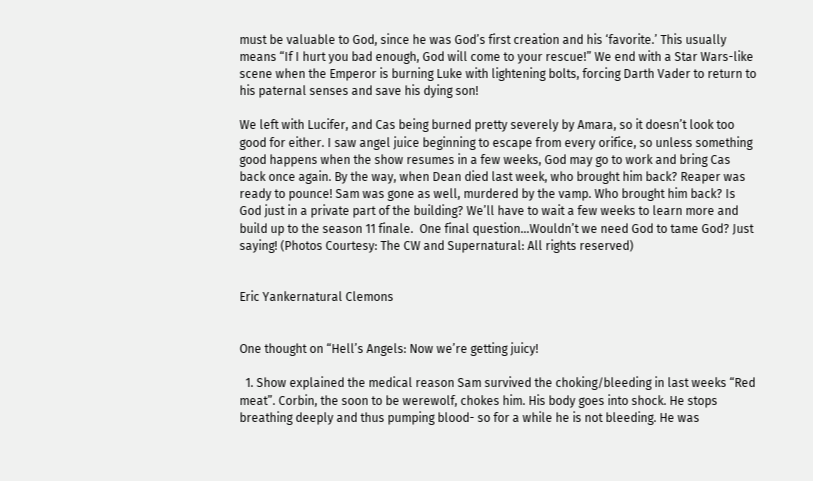must be valuable to God, since he was God’s first creation and his ‘favorite.’ This usually means “If I hurt you bad enough, God will come to your rescue!” We end with a Star Wars-like scene when the Emperor is burning Luke with lightening bolts, forcing Darth Vader to return to his paternal senses and save his dying son!

We left with Lucifer, and Cas being burned pretty severely by Amara, so it doesn’t look too good for either. I saw angel juice beginning to escape from every orifice, so unless something good happens when the show resumes in a few weeks, God may go to work and bring Cas back once again. By the way, when Dean died last week, who brought him back? Reaper was ready to pounce! Sam was gone as well, murdered by the vamp. Who brought him back? Is God just in a private part of the building? We’ll have to wait a few weeks to learn more and build up to the season 11 finale.  One final question…Wouldn’t we need God to tame God? Just saying! (Photos Courtesy: The CW and Supernatural: All rights reserved)


Eric Yankernatural Clemons


One thought on “Hell’s Angels: Now we’re getting juicy!

  1. Show explained the medical reason Sam survived the choking/bleeding in last weeks “Red meat”. Corbin, the soon to be werewolf, chokes him. His body goes into shock. He stops breathing deeply and thus pumping blood- so for a while he is not bleeding. He was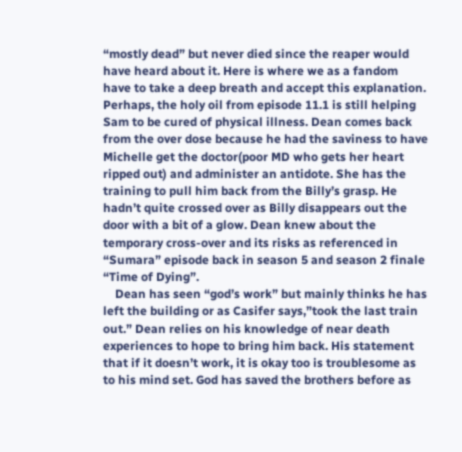“mostly dead” but never died since the reaper would have heard about it. Here is where we as a fandom have to take a deep breath and accept this explanation. Perhaps, the holy oil from episode 11.1 is still helping Sam to be cured of physical illness. Dean comes back from the over dose because he had the saviness to have Michelle get the doctor(poor MD who gets her heart ripped out) and administer an antidote. She has the training to pull him back from the Billy’s grasp. He hadn’t quite crossed over as Billy disappears out the door with a bit of a glow. Dean knew about the temporary cross-over and its risks as referenced in “Sumara” episode back in season 5 and season 2 finale “Time of Dying”.
    Dean has seen “god’s work” but mainly thinks he has left the building or as Casifer says,”took the last train out.” Dean relies on his knowledge of near death experiences to hope to bring him back. His statement that if it doesn’t work, it is okay too is troublesome as to his mind set. God has saved the brothers before as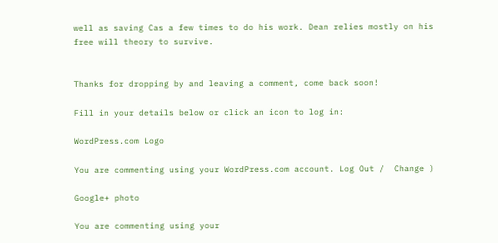well as saving Cas a few times to do his work. Dean relies mostly on his free will theory to survive.


Thanks for dropping by and leaving a comment, come back soon!

Fill in your details below or click an icon to log in:

WordPress.com Logo

You are commenting using your WordPress.com account. Log Out /  Change )

Google+ photo

You are commenting using your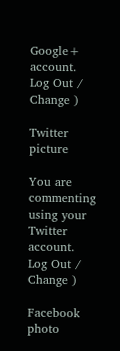Google+ account. Log Out /  Change )

Twitter picture

You are commenting using your Twitter account. Log Out /  Change )

Facebook photo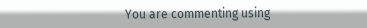You are commenting using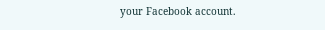your Facebook account.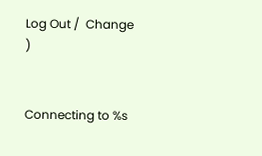Log Out /  Change )


Connecting to %s